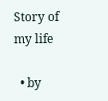Story of my life

  • by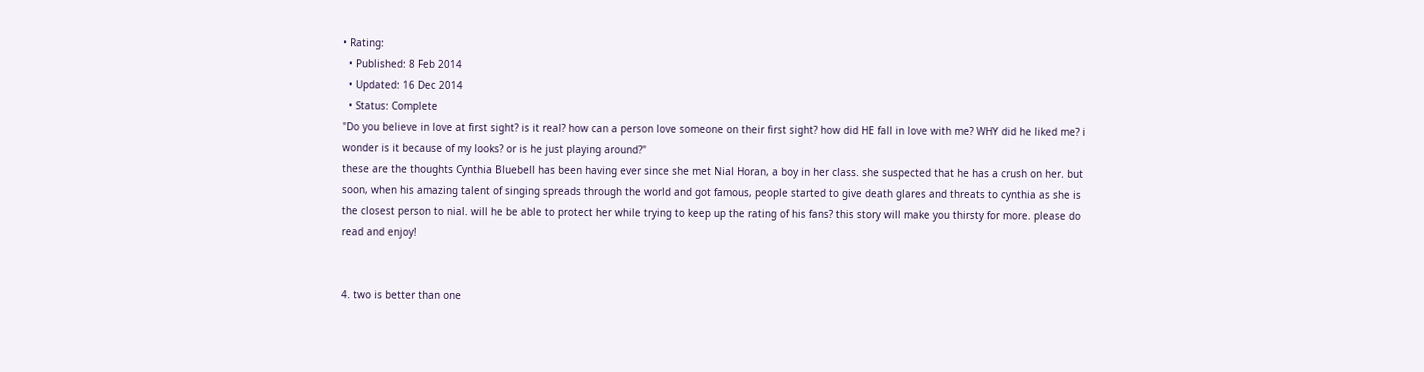• Rating:
  • Published: 8 Feb 2014
  • Updated: 16 Dec 2014
  • Status: Complete
"Do you believe in love at first sight? is it real? how can a person love someone on their first sight? how did HE fall in love with me? WHY did he liked me? i wonder is it because of my looks? or is he just playing around?"
these are the thoughts Cynthia Bluebell has been having ever since she met Nial Horan, a boy in her class. she suspected that he has a crush on her. but soon, when his amazing talent of singing spreads through the world and got famous, people started to give death glares and threats to cynthia as she is the closest person to nial. will he be able to protect her while trying to keep up the rating of his fans? this story will make you thirsty for more. please do read and enjoy!


4. two is better than one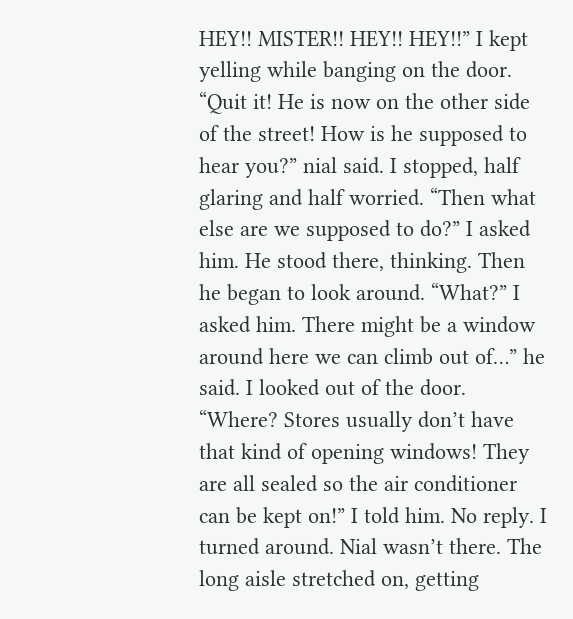HEY!! MISTER!! HEY!! HEY!!” I kept yelling while banging on the door. “Quit it! He is now on the other side of the street! How is he supposed to hear you?” nial said. I stopped, half glaring and half worried. “Then what else are we supposed to do?” I asked him. He stood there, thinking. Then he began to look around. “What?” I asked him. There might be a window around here we can climb out of…” he said. I looked out of the door. “Where? Stores usually don’t have that kind of opening windows! They are all sealed so the air conditioner can be kept on!” I told him. No reply. I turned around. Nial wasn’t there. The long aisle stretched on, getting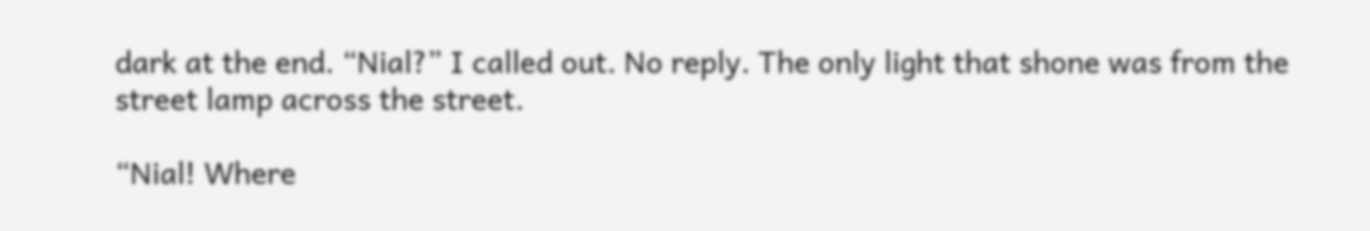dark at the end. “Nial?” I called out. No reply. The only light that shone was from the street lamp across the street.

“Nial! Where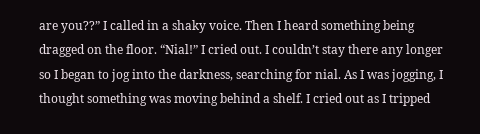are you??” I called in a shaky voice. Then I heard something being dragged on the floor. “Nial!” I cried out. I couldn’t stay there any longer so I began to jog into the darkness, searching for nial. As I was jogging, I thought something was moving behind a shelf. I cried out as I tripped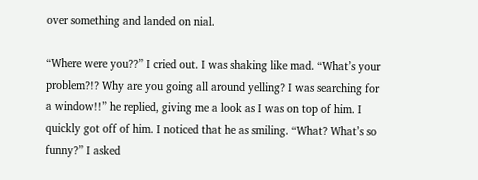over something and landed on nial.

“Where were you??” I cried out. I was shaking like mad. “What’s your problem?!? Why are you going all around yelling? I was searching for a window!!” he replied, giving me a look as I was on top of him. I quickly got off of him. I noticed that he as smiling. “What? What’s so funny?” I asked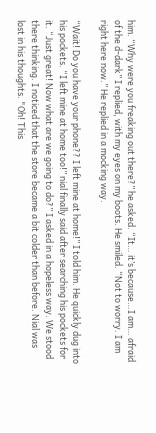him. “Why were you freaking out there?” he asked. “It… it’s because…I am… afraid of the d-dark” I replied, with my eyes on my boots. He smiled. “Not to worry. I am right here now.” He replied in a mocking way.

“Wait! Do you have your phone?? I left mine at home!” I told him. He quickly dug into his pockets. “I left mine at home too!” nial finally said after searching his pockets for it. “Just great! Now what are we going to do?” I asked in a hopeless way. We stood there thinking. I noticed that the store became a bit colder than before. Nial was lost in his thoughts. "Oh! This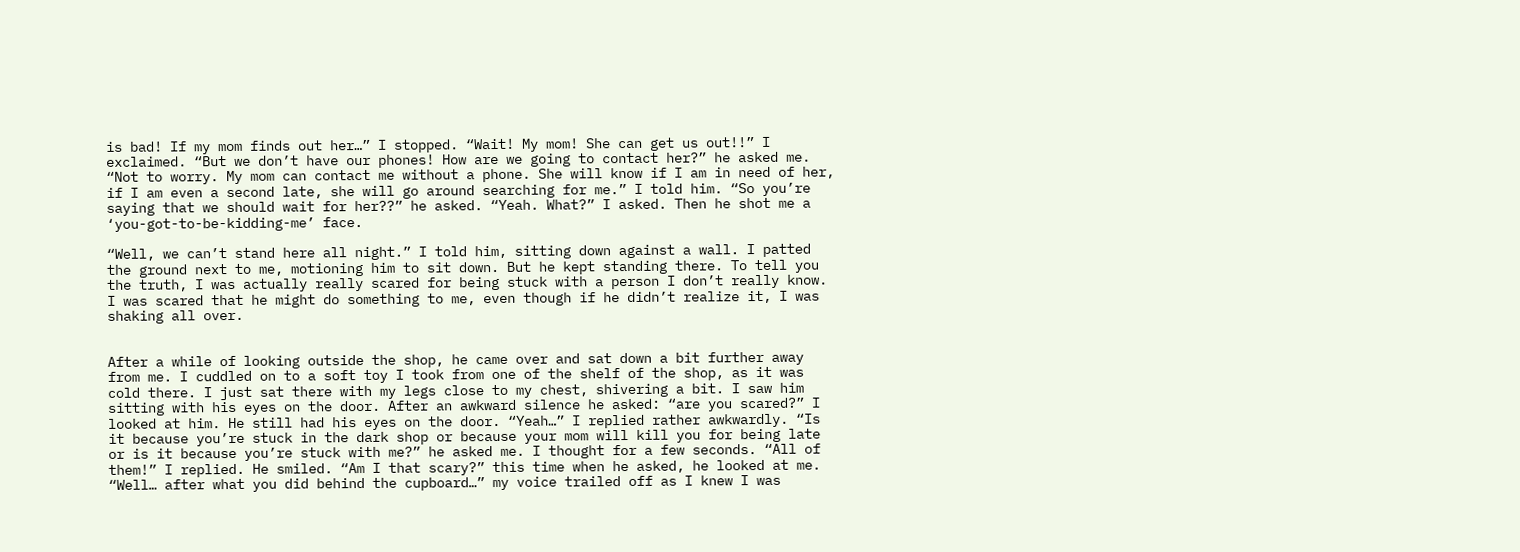is bad! If my mom finds out her…” I stopped. “Wait! My mom! She can get us out!!” I exclaimed. “But we don’t have our phones! How are we going to contact her?” he asked me. “Not to worry. My mom can contact me without a phone. She will know if I am in need of her, if I am even a second late, she will go around searching for me.” I told him. “So you’re saying that we should wait for her??” he asked. “Yeah. What?” I asked. Then he shot me a ‘you-got-to-be-kidding-me’ face.

“Well, we can’t stand here all night.” I told him, sitting down against a wall. I patted the ground next to me, motioning him to sit down. But he kept standing there. To tell you the truth, I was actually really scared for being stuck with a person I don’t really know. I was scared that he might do something to me, even though if he didn’t realize it, I was shaking all over.


After a while of looking outside the shop, he came over and sat down a bit further away from me. I cuddled on to a soft toy I took from one of the shelf of the shop, as it was cold there. I just sat there with my legs close to my chest, shivering a bit. I saw him sitting with his eyes on the door. After an awkward silence he asked: “are you scared?” I looked at him. He still had his eyes on the door. “Yeah…” I replied rather awkwardly. “Is it because you’re stuck in the dark shop or because your mom will kill you for being late or is it because you’re stuck with me?” he asked me. I thought for a few seconds. “All of them!” I replied. He smiled. “Am I that scary?” this time when he asked, he looked at me. “Well… after what you did behind the cupboard…” my voice trailed off as I knew I was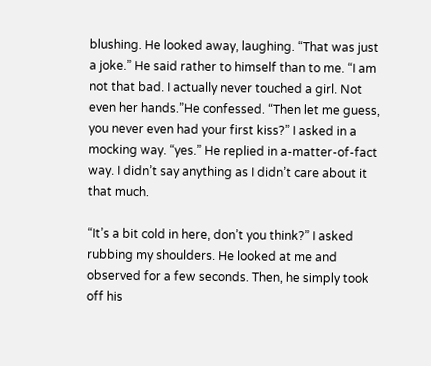blushing. He looked away, laughing. “That was just a joke.” He said rather to himself than to me. “I am not that bad. I actually never touched a girl. Not even her hands.”He confessed. “Then let me guess, you never even had your first kiss?” I asked in a mocking way. “yes.” He replied in a-matter-of-fact way. I didn’t say anything as I didn’t care about it that much.

“It’s a bit cold in here, don’t you think?” I asked rubbing my shoulders. He looked at me and observed for a few seconds. Then, he simply took off his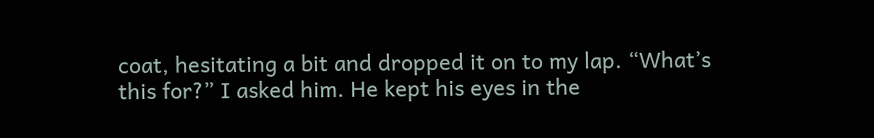coat, hesitating a bit and dropped it on to my lap. “What’s this for?” I asked him. He kept his eyes in the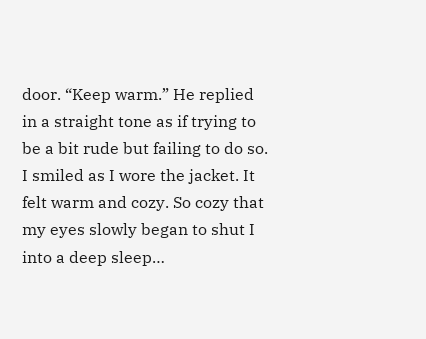door. “Keep warm.” He replied in a straight tone as if trying to be a bit rude but failing to do so. I smiled as I wore the jacket. It felt warm and cozy. So cozy that my eyes slowly began to shut I into a deep sleep…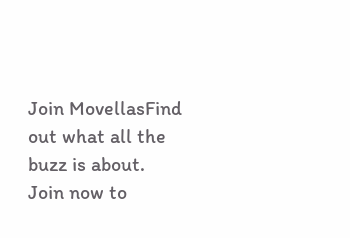Join MovellasFind out what all the buzz is about. Join now to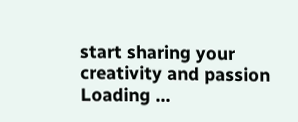start sharing your creativity and passion
Loading ...